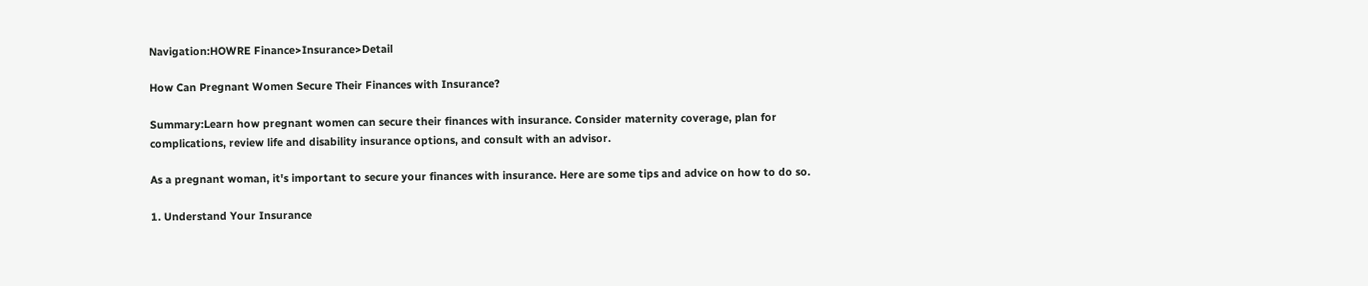Navigation:HOWRE Finance>Insurance>Detail

How Can Pregnant Women Secure Their Finances with Insurance?

Summary:Learn how pregnant women can secure their finances with insurance. Consider maternity coverage, plan for complications, review life and disability insurance options, and consult with an advisor.

As a pregnant woman, it's important to secure your finances with insurance. Here are some tips and advice on how to do so.

1. Understand Your Insurance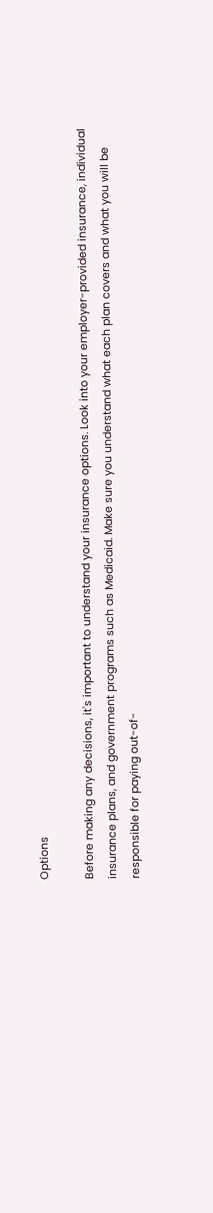Options

Before making any decisions, it's important to understand your insurance options. Look into your employer-provided insurance, individual insurance plans, and government programs such as Medicaid. Make sure you understand what each plan covers and what you will be responsible for paying out-of-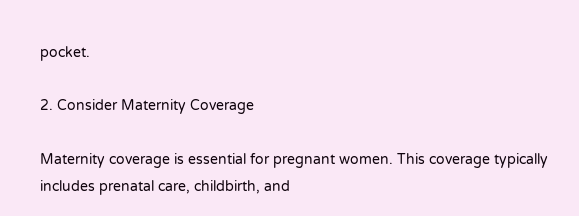pocket.

2. Consider Maternity Coverage

Maternity coverage is essential for pregnant women. This coverage typically includes prenatal care, childbirth, and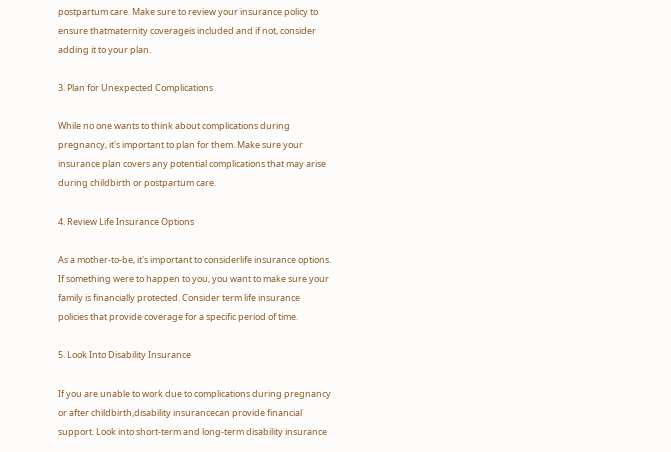postpartum care. Make sure to review your insurance policy to ensure thatmaternity coverageis included and if not, consider adding it to your plan.

3. Plan for Unexpected Complications

While no one wants to think about complications during pregnancy, it's important to plan for them. Make sure your insurance plan covers any potential complications that may arise during childbirth or postpartum care.

4. Review Life Insurance Options

As a mother-to-be, it's important to considerlife insurance options. If something were to happen to you, you want to make sure your family is financially protected. Consider term life insurance policies that provide coverage for a specific period of time.

5. Look Into Disability Insurance

If you are unable to work due to complications during pregnancy or after childbirth,disability insurancecan provide financial support. Look into short-term and long-term disability insurance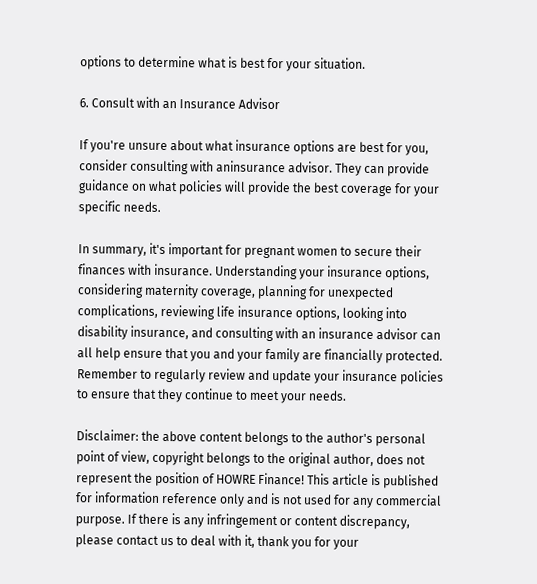options to determine what is best for your situation.

6. Consult with an Insurance Advisor

If you're unsure about what insurance options are best for you, consider consulting with aninsurance advisor. They can provide guidance on what policies will provide the best coverage for your specific needs.

In summary, it's important for pregnant women to secure their finances with insurance. Understanding your insurance options, considering maternity coverage, planning for unexpected complications, reviewing life insurance options, looking into disability insurance, and consulting with an insurance advisor can all help ensure that you and your family are financially protected. Remember to regularly review and update your insurance policies to ensure that they continue to meet your needs.

Disclaimer: the above content belongs to the author's personal point of view, copyright belongs to the original author, does not represent the position of HOWRE Finance! This article is published for information reference only and is not used for any commercial purpose. If there is any infringement or content discrepancy, please contact us to deal with it, thank you for your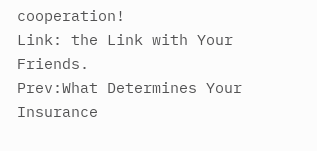cooperation!
Link: the Link with Your Friends.
Prev:What Determines Your Insurance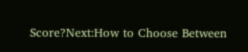Score?Next:How to Choose Between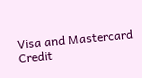Visa and Mastercard Credit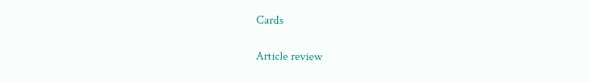Cards

Article review